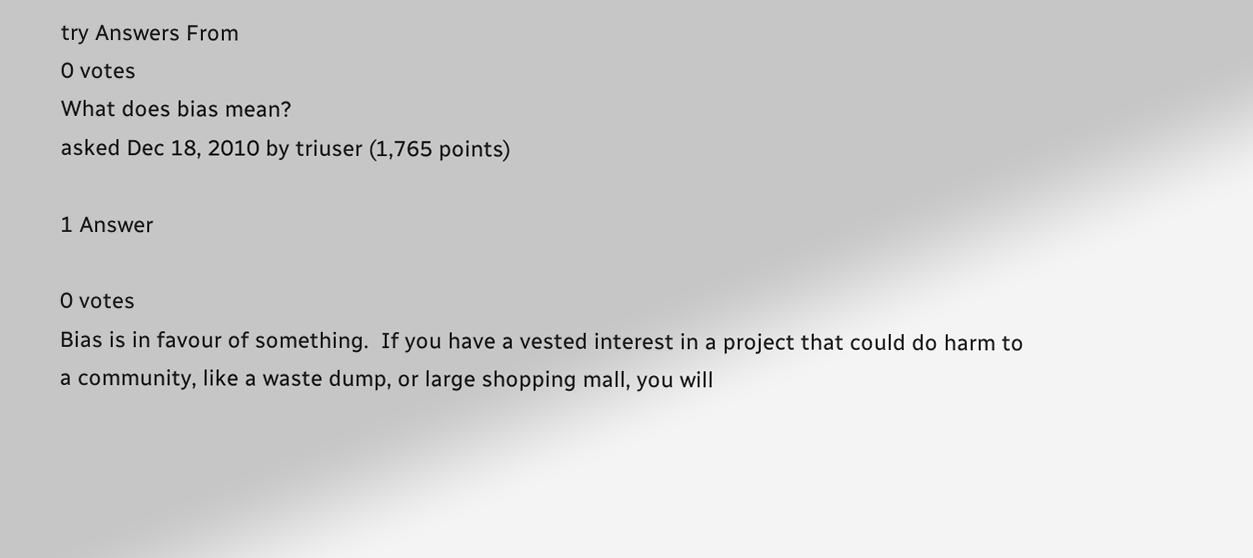try Answers From
0 votes
What does bias mean?
asked Dec 18, 2010 by triuser (1,765 points)

1 Answer

0 votes
Bias is in favour of something.  If you have a vested interest in a project that could do harm to a community, like a waste dump, or large shopping mall, you will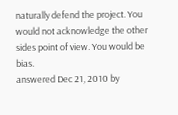naturally defend the project. You would not acknowledge the other sides point of view. You would be bias.
answered Dec 21, 2010 by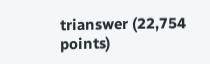trianswer (22,754 points)